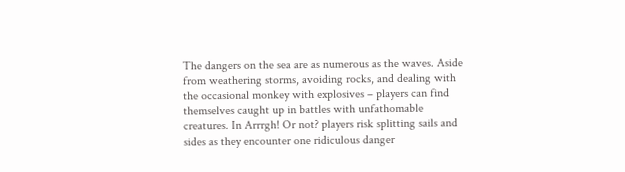The dangers on the sea are as numerous as the waves. Aside from weathering storms, avoiding rocks, and dealing with the occasional monkey with explosives – players can find themselves caught up in battles with unfathomable creatures. In Arrrgh! Or not? players risk splitting sails and sides as they encounter one ridiculous danger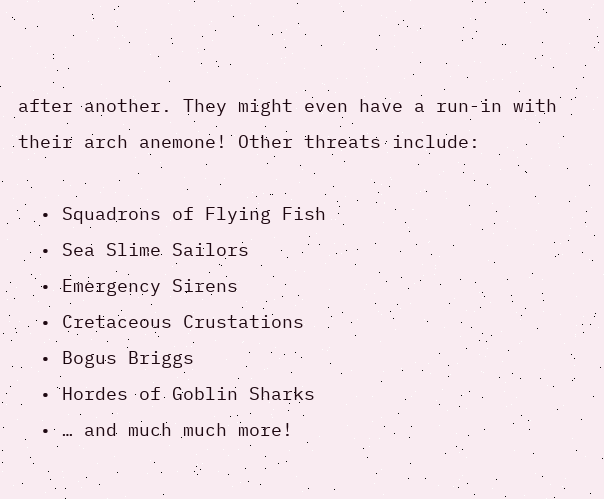after another. They might even have a run-in with their arch anemone! Other threats include:

  • Squadrons of Flying Fish
  • Sea Slime Sailors
  • Emergency Sirens
  • Cretaceous Crustations
  • Bogus Briggs
  • Hordes of Goblin Sharks
  • … and much much more!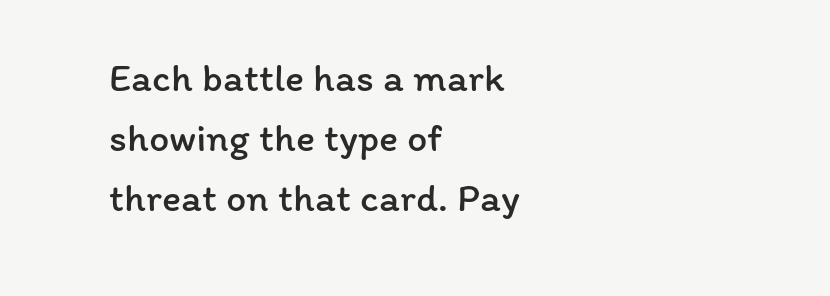Each battle has a mark showing the type of threat on that card. Pay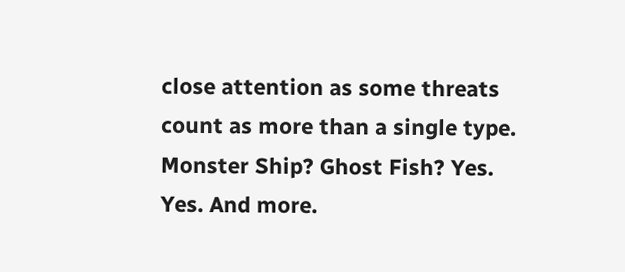close attention as some threats count as more than a single type. Monster Ship? Ghost Fish? Yes. Yes. And more.